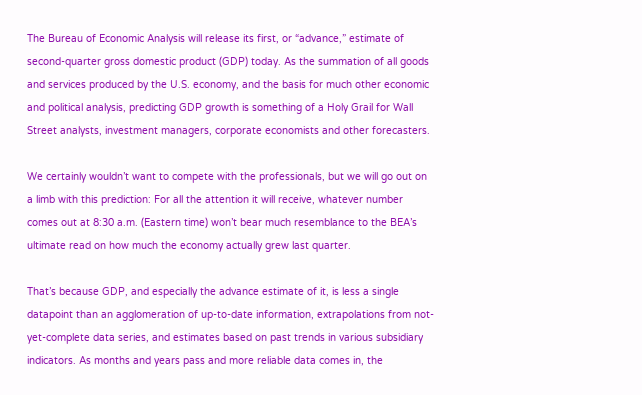The Bureau of Economic Analysis will release its first, or “advance,” estimate of second-quarter gross domestic product (GDP) today. As the summation of all goods and services produced by the U.S. economy, and the basis for much other economic and political analysis, predicting GDP growth is something of a Holy Grail for Wall Street analysts, investment managers, corporate economists and other forecasters.

We certainly wouldn’t want to compete with the professionals, but we will go out on a limb with this prediction: For all the attention it will receive, whatever number comes out at 8:30 a.m. (Eastern time) won’t bear much resemblance to the BEA’s ultimate read on how much the economy actually grew last quarter.

That’s because GDP, and especially the advance estimate of it, is less a single datapoint than an agglomeration of up-to-date information, extrapolations from not-yet-complete data series, and estimates based on past trends in various subsidiary indicators. As months and years pass and more reliable data comes in, the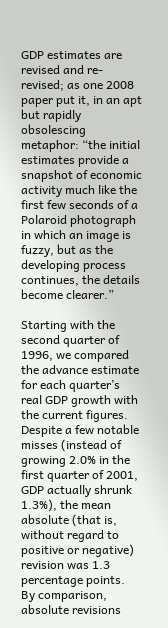GDP estimates are revised and re-revised; as one 2008 paper put it, in an apt but rapidly obsolescing metaphor: “the initial estimates provide a snapshot of economic activity much like the first few seconds of a Polaroid photograph in which an image is fuzzy, but as the developing process continues, the details become clearer.”

Starting with the second quarter of 1996, we compared the advance estimate for each quarter’s real GDP growth with the current figures. Despite a few notable misses (instead of growing 2.0% in the first quarter of 2001, GDP actually shrunk 1.3%), the mean absolute (that is, without regard to positive or negative) revision was 1.3 percentage points.  By comparison, absolute revisions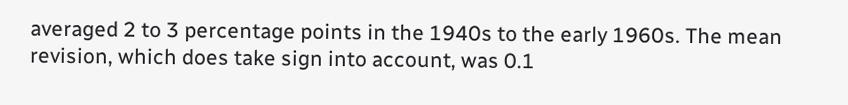averaged 2 to 3 percentage points in the 1940s to the early 1960s. The mean revision, which does take sign into account, was 0.1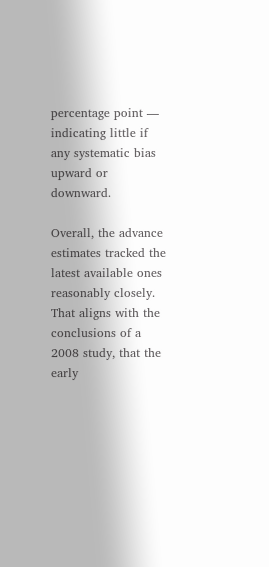percentage point — indicating little if any systematic bias upward or downward.

Overall, the advance estimates tracked the latest available ones reasonably closely. That aligns with the conclusions of a 2008 study, that the early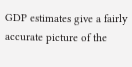GDP estimates give a fairly accurate picture of the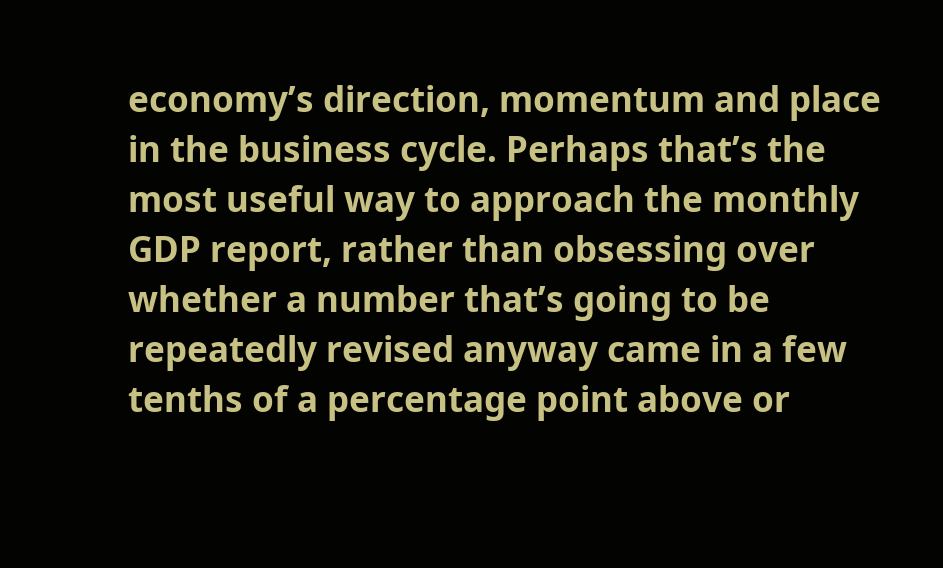economy’s direction, momentum and place in the business cycle. Perhaps that’s the most useful way to approach the monthly GDP report, rather than obsessing over whether a number that’s going to be repeatedly revised anyway came in a few tenths of a percentage point above or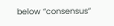below “consensus”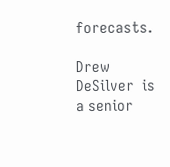forecasts.

Drew DeSilver  is a senior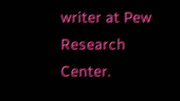writer at Pew Research Center.